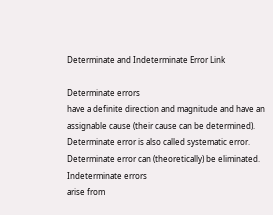Determinate and Indeterminate Error Link

Determinate errors
have a definite direction and magnitude and have an assignable cause (their cause can be determined). Determinate error is also called systematic error. Determinate error can (theoretically) be eliminated.
Indeterminate errors
arise from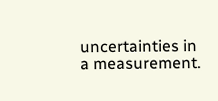uncertainties in a measurement.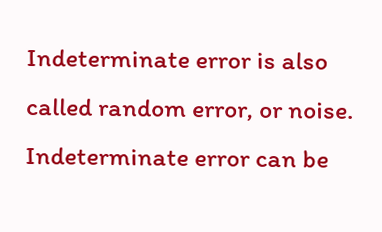Indeterminate error is also called random error, or noise. Indeterminate error can be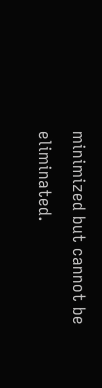minimized but cannot be eliminated.